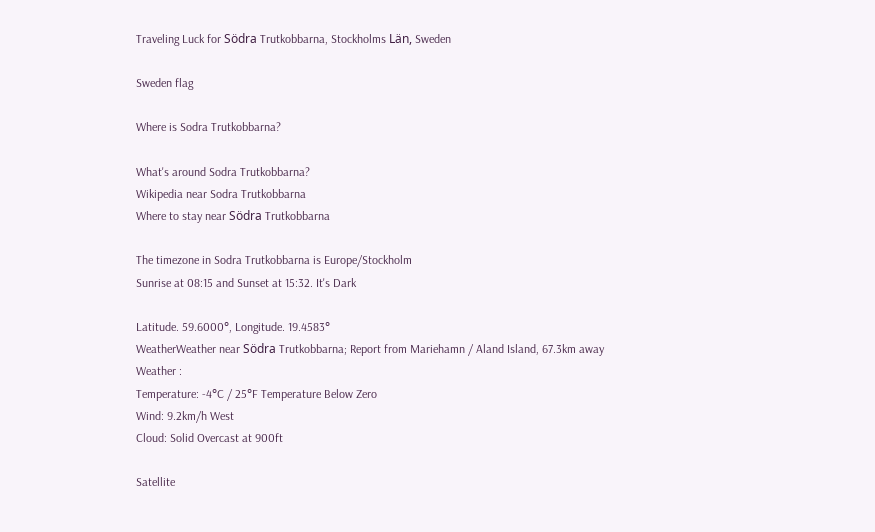Traveling Luck for Södra Trutkobbarna, Stockholms Län, Sweden

Sweden flag

Where is Sodra Trutkobbarna?

What's around Sodra Trutkobbarna?
Wikipedia near Sodra Trutkobbarna
Where to stay near Södra Trutkobbarna

The timezone in Sodra Trutkobbarna is Europe/Stockholm
Sunrise at 08:15 and Sunset at 15:32. It's Dark

Latitude. 59.6000°, Longitude. 19.4583°
WeatherWeather near Södra Trutkobbarna; Report from Mariehamn / Aland Island, 67.3km away
Weather :
Temperature: -4°C / 25°F Temperature Below Zero
Wind: 9.2km/h West
Cloud: Solid Overcast at 900ft

Satellite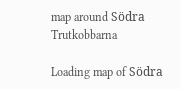map around Södra Trutkobbarna

Loading map of Södra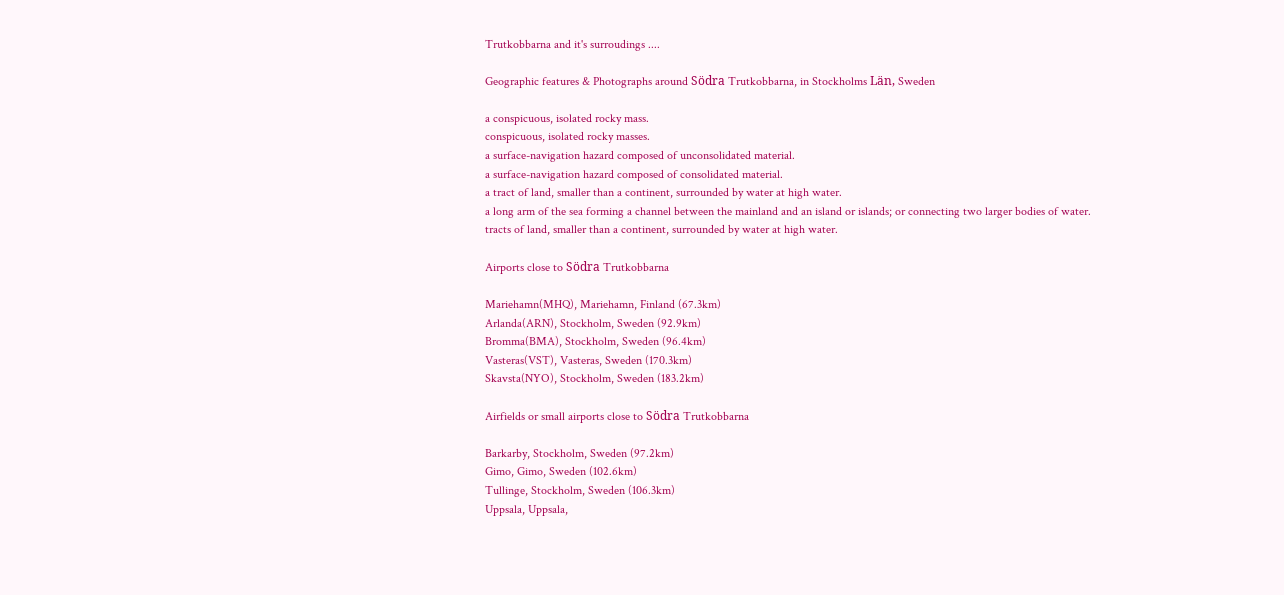Trutkobbarna and it's surroudings ....

Geographic features & Photographs around Södra Trutkobbarna, in Stockholms Län, Sweden

a conspicuous, isolated rocky mass.
conspicuous, isolated rocky masses.
a surface-navigation hazard composed of unconsolidated material.
a surface-navigation hazard composed of consolidated material.
a tract of land, smaller than a continent, surrounded by water at high water.
a long arm of the sea forming a channel between the mainland and an island or islands; or connecting two larger bodies of water.
tracts of land, smaller than a continent, surrounded by water at high water.

Airports close to Södra Trutkobbarna

Mariehamn(MHQ), Mariehamn, Finland (67.3km)
Arlanda(ARN), Stockholm, Sweden (92.9km)
Bromma(BMA), Stockholm, Sweden (96.4km)
Vasteras(VST), Vasteras, Sweden (170.3km)
Skavsta(NYO), Stockholm, Sweden (183.2km)

Airfields or small airports close to Södra Trutkobbarna

Barkarby, Stockholm, Sweden (97.2km)
Gimo, Gimo, Sweden (102.6km)
Tullinge, Stockholm, Sweden (106.3km)
Uppsala, Uppsala,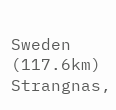Sweden (117.6km)
Strangnas,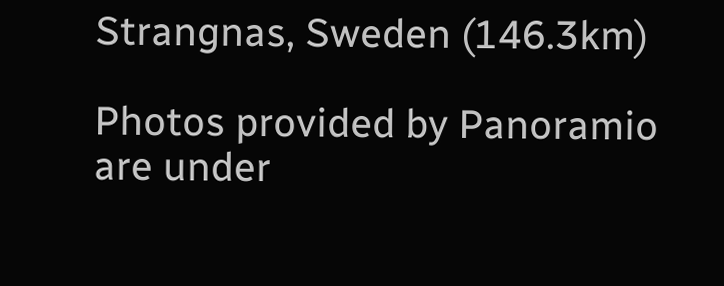Strangnas, Sweden (146.3km)

Photos provided by Panoramio are under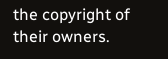the copyright of their owners.